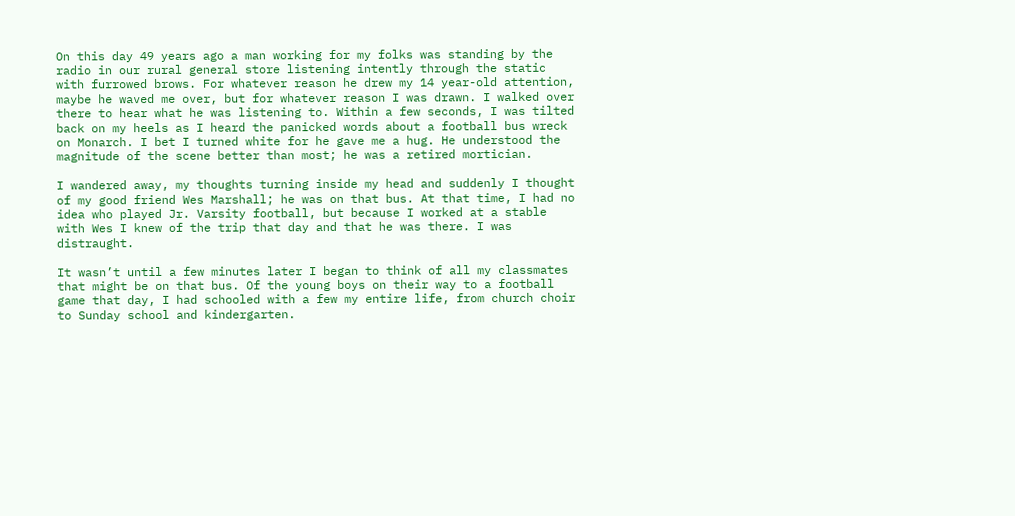On this day 49 years ago a man working for my folks was standing by the radio in our rural general store listening intently through the static with furrowed brows. For whatever reason he drew my 14 year-old attention, maybe he waved me over, but for whatever reason I was drawn. I walked over there to hear what he was listening to. Within a few seconds, I was tilted back on my heels as I heard the panicked words about a football bus wreck on Monarch. I bet I turned white for he gave me a hug. He understood the magnitude of the scene better than most; he was a retired mortician.

I wandered away, my thoughts turning inside my head and suddenly I thought of my good friend Wes Marshall; he was on that bus. At that time, I had no idea who played Jr. Varsity football, but because I worked at a stable with Wes I knew of the trip that day and that he was there. I was distraught.

It wasn’t until a few minutes later I began to think of all my classmates that might be on that bus. Of the young boys on their way to a football game that day, I had schooled with a few my entire life, from church choir to Sunday school and kindergarten.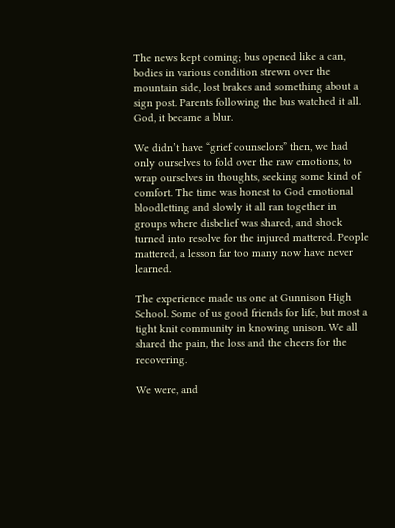The news kept coming; bus opened like a can, bodies in various condition strewn over the mountain side, lost brakes and something about a sign post. Parents following the bus watched it all. God, it became a blur.

We didn’t have “grief counselors” then, we had only ourselves to fold over the raw emotions, to wrap ourselves in thoughts, seeking some kind of comfort. The time was honest to God emotional bloodletting and slowly it all ran together in groups where disbelief was shared, and shock turned into resolve for the injured mattered. People mattered, a lesson far too many now have never learned.

The experience made us one at Gunnison High School. Some of us good friends for life, but most a tight knit community in knowing unison. We all shared the pain, the loss and the cheers for the recovering.

We were, and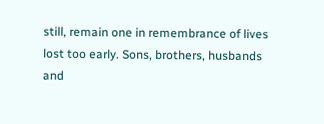still, remain one in remembrance of lives lost too early. Sons, brothers, husbands and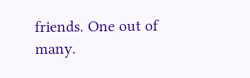friends. One out of many.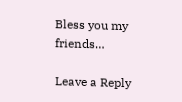Bless you my friends…

Leave a Reply